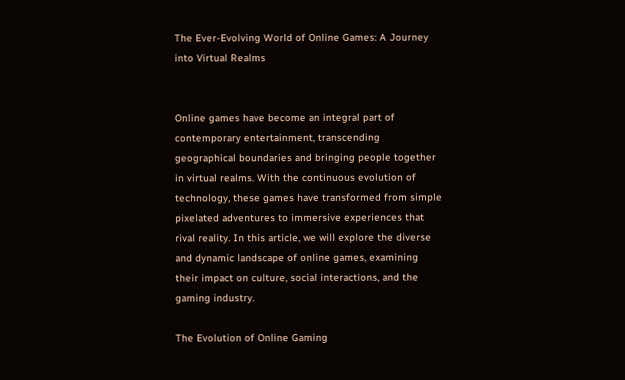The Ever-Evolving World of Online Games: A Journey into Virtual Realms


Online games have become an integral part of contemporary entertainment, transcending geographical boundaries and bringing people together in virtual realms. With the continuous evolution of technology, these games have transformed from simple pixelated adventures to immersive experiences that rival reality. In this article, we will explore the diverse and dynamic landscape of online games, examining their impact on culture, social interactions, and the gaming industry.

The Evolution of Online Gaming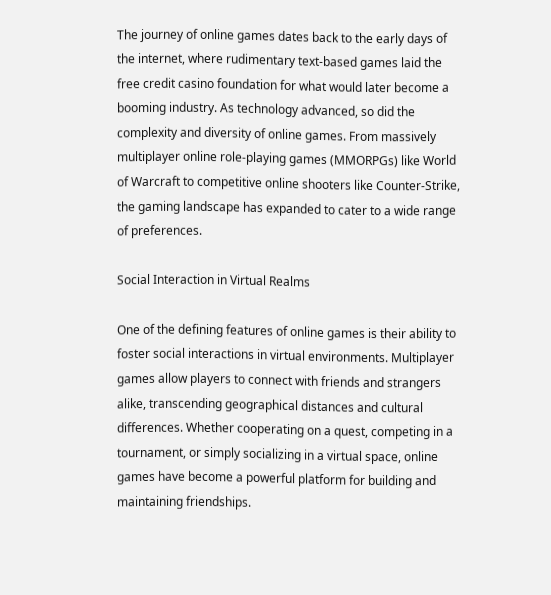The journey of online games dates back to the early days of the internet, where rudimentary text-based games laid the free credit casino foundation for what would later become a booming industry. As technology advanced, so did the complexity and diversity of online games. From massively multiplayer online role-playing games (MMORPGs) like World of Warcraft to competitive online shooters like Counter-Strike, the gaming landscape has expanded to cater to a wide range of preferences.

Social Interaction in Virtual Realms

One of the defining features of online games is their ability to foster social interactions in virtual environments. Multiplayer games allow players to connect with friends and strangers alike, transcending geographical distances and cultural differences. Whether cooperating on a quest, competing in a tournament, or simply socializing in a virtual space, online games have become a powerful platform for building and maintaining friendships.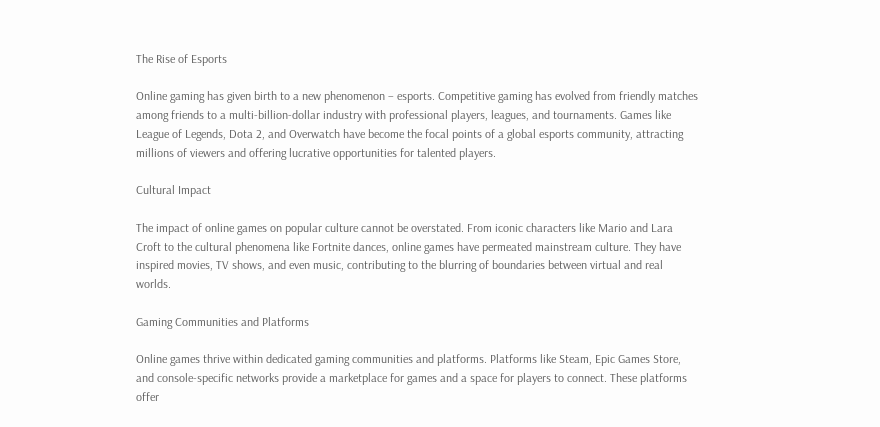The Rise of Esports

Online gaming has given birth to a new phenomenon – esports. Competitive gaming has evolved from friendly matches among friends to a multi-billion-dollar industry with professional players, leagues, and tournaments. Games like League of Legends, Dota 2, and Overwatch have become the focal points of a global esports community, attracting millions of viewers and offering lucrative opportunities for talented players.

Cultural Impact

The impact of online games on popular culture cannot be overstated. From iconic characters like Mario and Lara Croft to the cultural phenomena like Fortnite dances, online games have permeated mainstream culture. They have inspired movies, TV shows, and even music, contributing to the blurring of boundaries between virtual and real worlds.

Gaming Communities and Platforms

Online games thrive within dedicated gaming communities and platforms. Platforms like Steam, Epic Games Store, and console-specific networks provide a marketplace for games and a space for players to connect. These platforms offer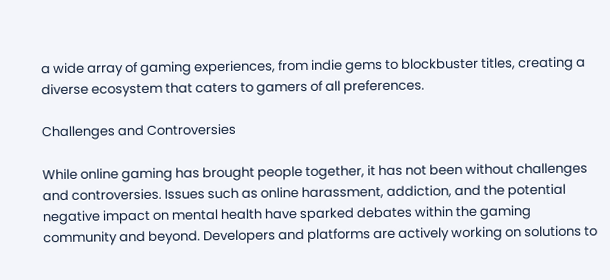a wide array of gaming experiences, from indie gems to blockbuster titles, creating a diverse ecosystem that caters to gamers of all preferences.

Challenges and Controversies

While online gaming has brought people together, it has not been without challenges and controversies. Issues such as online harassment, addiction, and the potential negative impact on mental health have sparked debates within the gaming community and beyond. Developers and platforms are actively working on solutions to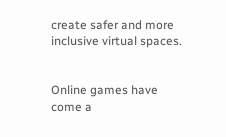create safer and more inclusive virtual spaces.


Online games have come a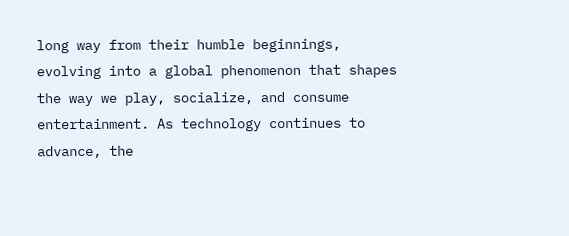long way from their humble beginnings, evolving into a global phenomenon that shapes the way we play, socialize, and consume entertainment. As technology continues to advance, the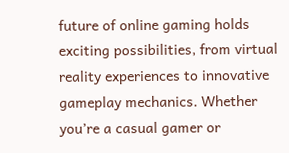future of online gaming holds exciting possibilities, from virtual reality experiences to innovative gameplay mechanics. Whether you’re a casual gamer or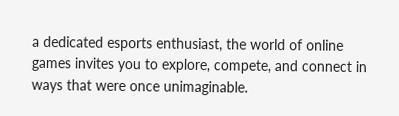a dedicated esports enthusiast, the world of online games invites you to explore, compete, and connect in ways that were once unimaginable.